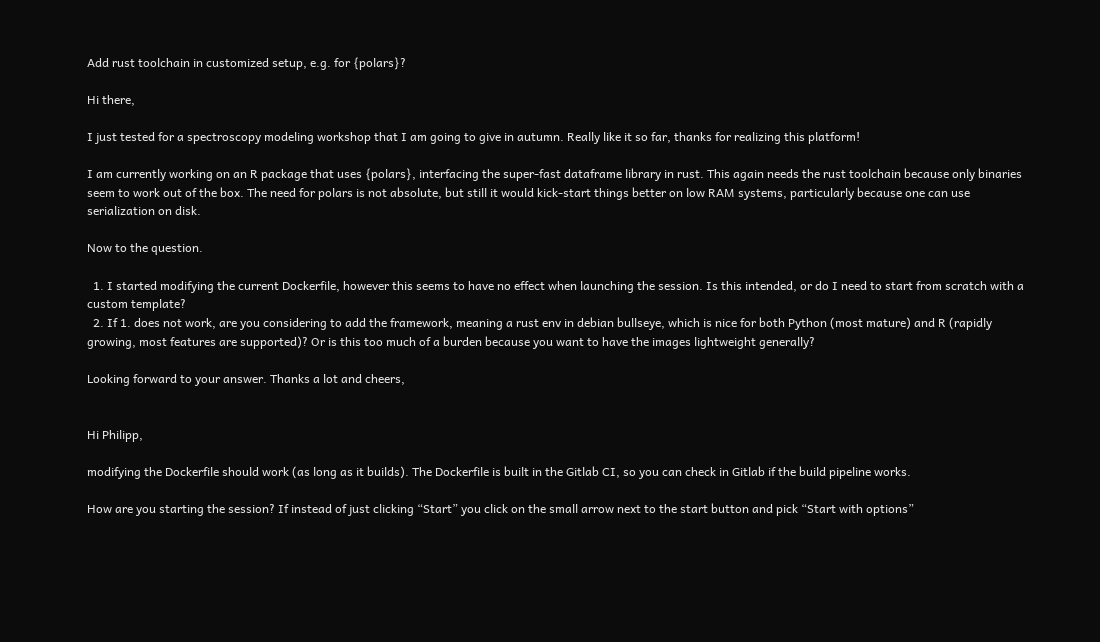Add rust toolchain in customized setup, e.g. for {polars}?

Hi there,

I just tested for a spectroscopy modeling workshop that I am going to give in autumn. Really like it so far, thanks for realizing this platform!

I am currently working on an R package that uses {polars}, interfacing the super-fast dataframe library in rust. This again needs the rust toolchain because only binaries seem to work out of the box. The need for polars is not absolute, but still it would kick-start things better on low RAM systems, particularly because one can use serialization on disk.

Now to the question.

  1. I started modifying the current Dockerfile, however this seems to have no effect when launching the session. Is this intended, or do I need to start from scratch with a custom template?
  2. If 1. does not work, are you considering to add the framework, meaning a rust env in debian bullseye, which is nice for both Python (most mature) and R (rapidly growing, most features are supported)? Or is this too much of a burden because you want to have the images lightweight generally?

Looking forward to your answer. Thanks a lot and cheers,


Hi Philipp,

modifying the Dockerfile should work (as long as it builds). The Dockerfile is built in the Gitlab CI, so you can check in Gitlab if the build pipeline works.

How are you starting the session? If instead of just clicking “Start” you click on the small arrow next to the start button and pick “Start with options”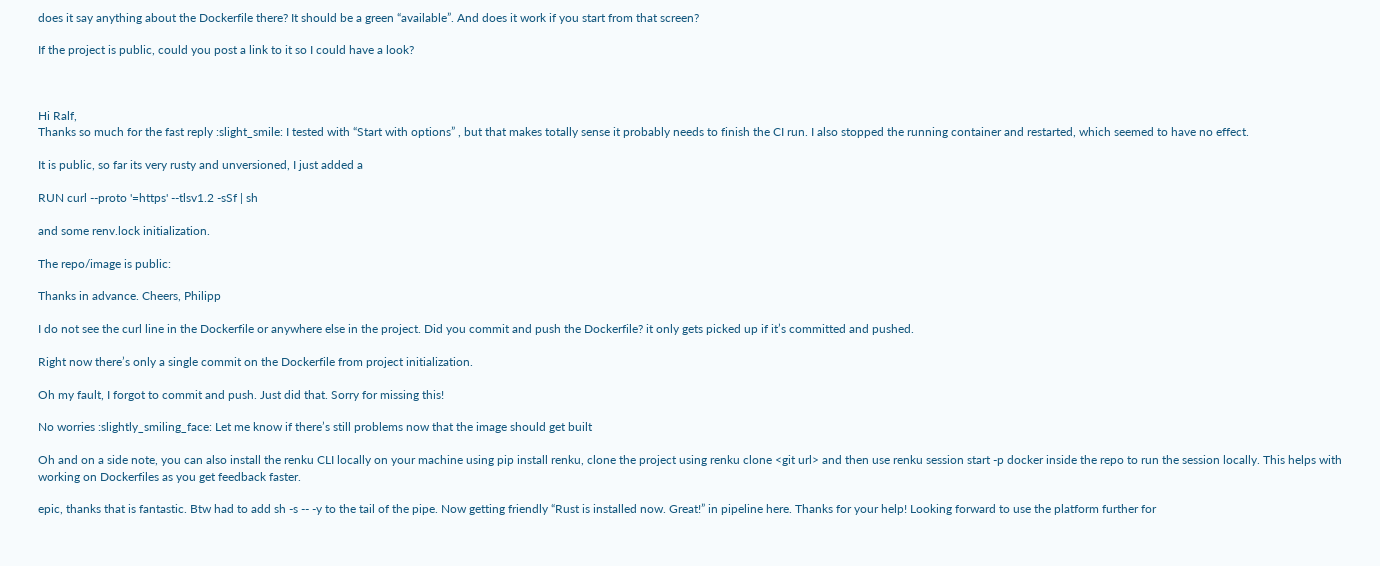does it say anything about the Dockerfile there? It should be a green “available”. And does it work if you start from that screen?

If the project is public, could you post a link to it so I could have a look?



Hi Ralf,
Thanks so much for the fast reply :slight_smile: I tested with “Start with options” , but that makes totally sense it probably needs to finish the CI run. I also stopped the running container and restarted, which seemed to have no effect.

It is public, so far its very rusty and unversioned, I just added a

RUN curl --proto '=https' --tlsv1.2 -sSf | sh

and some renv.lock initialization.

The repo/image is public:

Thanks in advance. Cheers, Philipp

I do not see the curl line in the Dockerfile or anywhere else in the project. Did you commit and push the Dockerfile? it only gets picked up if it’s committed and pushed.

Right now there’s only a single commit on the Dockerfile from project initialization.

Oh my fault, I forgot to commit and push. Just did that. Sorry for missing this!

No worries :slightly_smiling_face: Let me know if there’s still problems now that the image should get built

Oh and on a side note, you can also install the renku CLI locally on your machine using pip install renku, clone the project using renku clone <git url> and then use renku session start -p docker inside the repo to run the session locally. This helps with working on Dockerfiles as you get feedback faster.

epic, thanks that is fantastic. Btw had to add sh -s -- -y to the tail of the pipe. Now getting friendly “Rust is installed now. Great!” in pipeline here. Thanks for your help! Looking forward to use the platform further for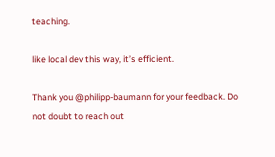teaching.

like local dev this way, it’s efficient.

Thank you @philipp-baumann for your feedback. Do not doubt to reach out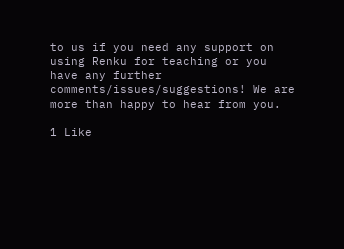to us if you need any support on using Renku for teaching or you have any further comments/issues/suggestions! We are more than happy to hear from you.

1 Like